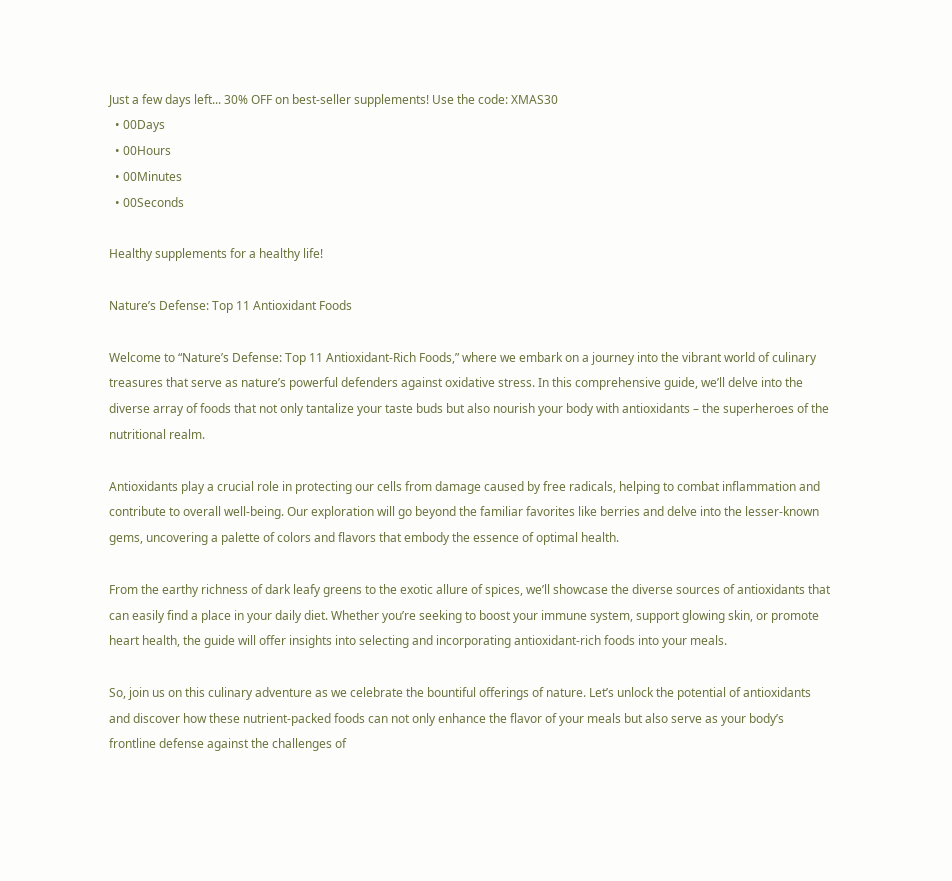Just a few days left... 30% OFF on best-seller supplements! Use the code: XMAS30
  • 00Days
  • 00Hours
  • 00Minutes
  • 00Seconds

Healthy supplements for a healthy life!

Nature’s Defense: Top 11 Antioxidant Foods

Welcome to “Nature’s Defense: Top 11 Antioxidant-Rich Foods,” where we embark on a journey into the vibrant world of culinary treasures that serve as nature’s powerful defenders against oxidative stress. In this comprehensive guide, we’ll delve into the diverse array of foods that not only tantalize your taste buds but also nourish your body with antioxidants – the superheroes of the nutritional realm.

Antioxidants play a crucial role in protecting our cells from damage caused by free radicals, helping to combat inflammation and contribute to overall well-being. Our exploration will go beyond the familiar favorites like berries and delve into the lesser-known gems, uncovering a palette of colors and flavors that embody the essence of optimal health.

From the earthy richness of dark leafy greens to the exotic allure of spices, we’ll showcase the diverse sources of antioxidants that can easily find a place in your daily diet. Whether you’re seeking to boost your immune system, support glowing skin, or promote heart health, the guide will offer insights into selecting and incorporating antioxidant-rich foods into your meals.

So, join us on this culinary adventure as we celebrate the bountiful offerings of nature. Let’s unlock the potential of antioxidants and discover how these nutrient-packed foods can not only enhance the flavor of your meals but also serve as your body’s frontline defense against the challenges of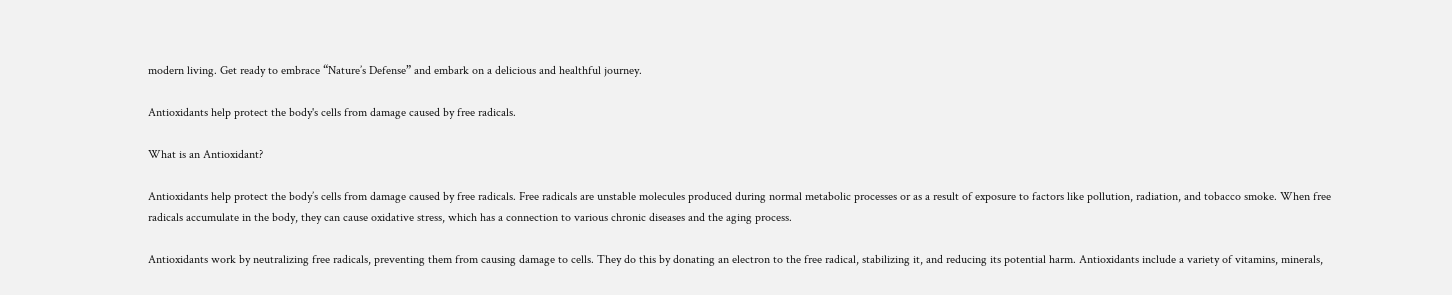modern living. Get ready to embrace “Nature’s Defense” and embark on a delicious and healthful journey.

Antioxidants help protect the body's cells from damage caused by free radicals.

What is an Antioxidant?

Antioxidants help protect the body’s cells from damage caused by free radicals. Free radicals are unstable molecules produced during normal metabolic processes or as a result of exposure to factors like pollution, radiation, and tobacco smoke. When free radicals accumulate in the body, they can cause oxidative stress, which has a connection to various chronic diseases and the aging process.

Antioxidants work by neutralizing free radicals, preventing them from causing damage to cells. They do this by donating an electron to the free radical, stabilizing it, and reducing its potential harm. Antioxidants include a variety of vitamins, minerals,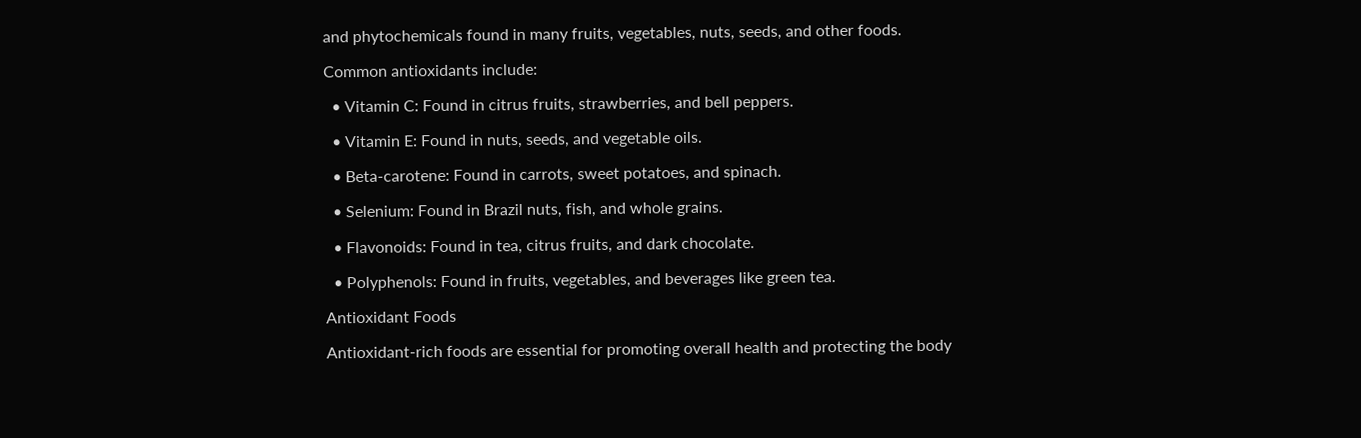and phytochemicals found in many fruits, vegetables, nuts, seeds, and other foods.

Common antioxidants include:

  • Vitamin C: Found in citrus fruits, strawberries, and bell peppers.

  • Vitamin E: Found in nuts, seeds, and vegetable oils.

  • Beta-carotene: Found in carrots, sweet potatoes, and spinach.

  • Selenium: Found in Brazil nuts, fish, and whole grains.

  • Flavonoids: Found in tea, citrus fruits, and dark chocolate.

  • Polyphenols: Found in fruits, vegetables, and beverages like green tea.

Antioxidant Foods

Antioxidant-rich foods are essential for promoting overall health and protecting the body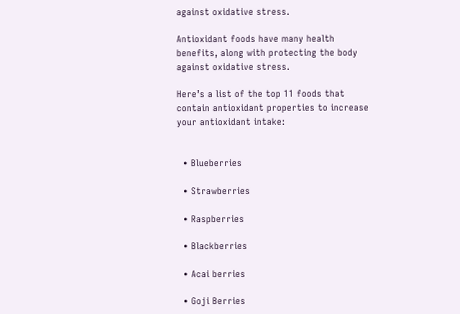against oxidative stress.

Antioxidant foods have many health benefits, along with protecting the body against oxidative stress.

Here’s a list of the top 11 foods that contain antioxidant properties to increase your antioxidant intake:


  • Blueberries

  • Strawberries

  • Raspberries

  • Blackberries

  • Acai berries

  • Goji Berries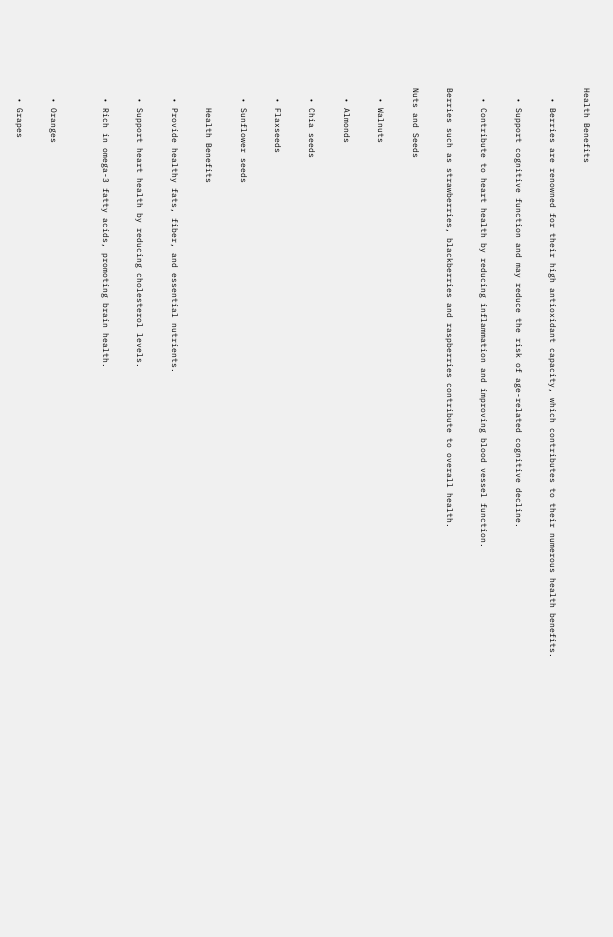Health Benefits

  • Berries are renowned for their high antioxidant capacity, which contributes to their numerous health benefits.

  • Support cognitive function and may reduce the risk of age-related cognitive decline.

  • Contribute to heart health by reducing inflammation and improving blood vessel function.

Berries such as strawberries, blackberries and raspberries contribute to overall health.

Nuts and Seeds

  • Walnuts

  • Almonds

  • Chia seeds

  • Flaxseeds

  • Sunflower seeds

    Health Benefits

  • Provide healthy fats, fiber, and essential nutrients.

  • Support heart health by reducing cholesterol levels.

  • Rich in omega-3 fatty acids, promoting brain health.


  • Oranges

  • Grapes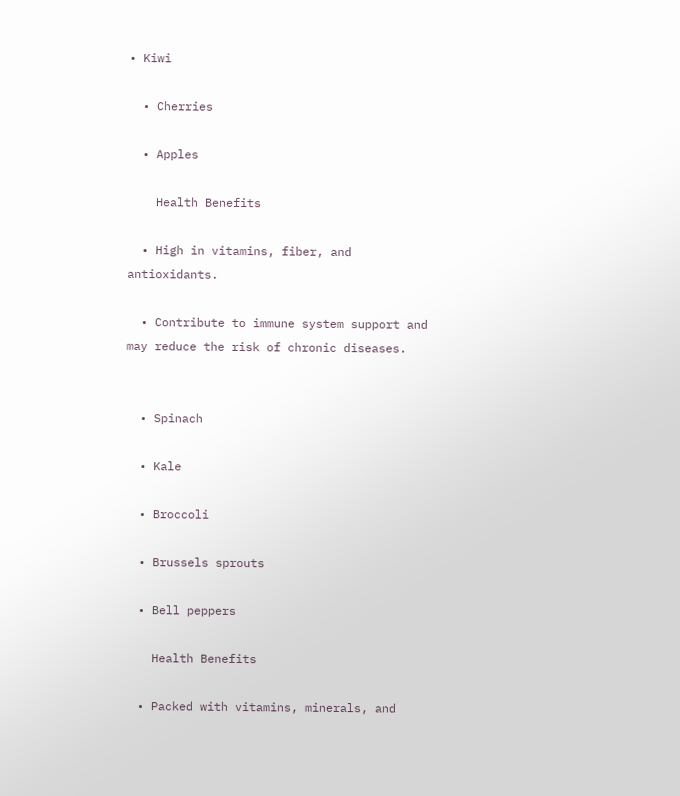• Kiwi

  • Cherries

  • Apples

    Health Benefits

  • High in vitamins, fiber, and antioxidants.

  • Contribute to immune system support and may reduce the risk of chronic diseases.


  • Spinach

  • Kale

  • Broccoli

  • Brussels sprouts

  • Bell peppers

    Health Benefits

  • Packed with vitamins, minerals, and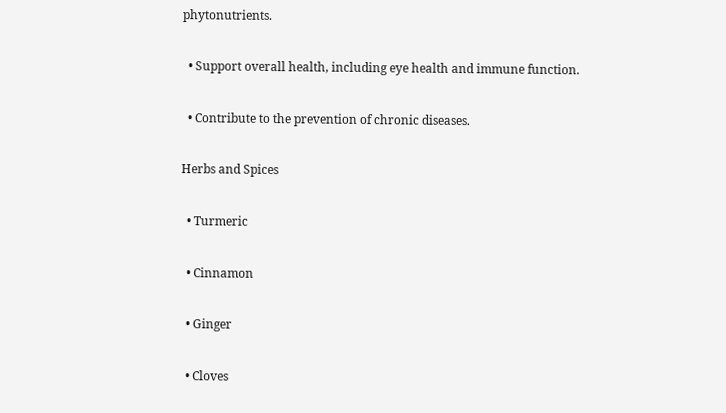phytonutrients.

  • Support overall health, including eye health and immune function.

  • Contribute to the prevention of chronic diseases.

Herbs and Spices

  • Turmeric

  • Cinnamon

  • Ginger

  • Cloves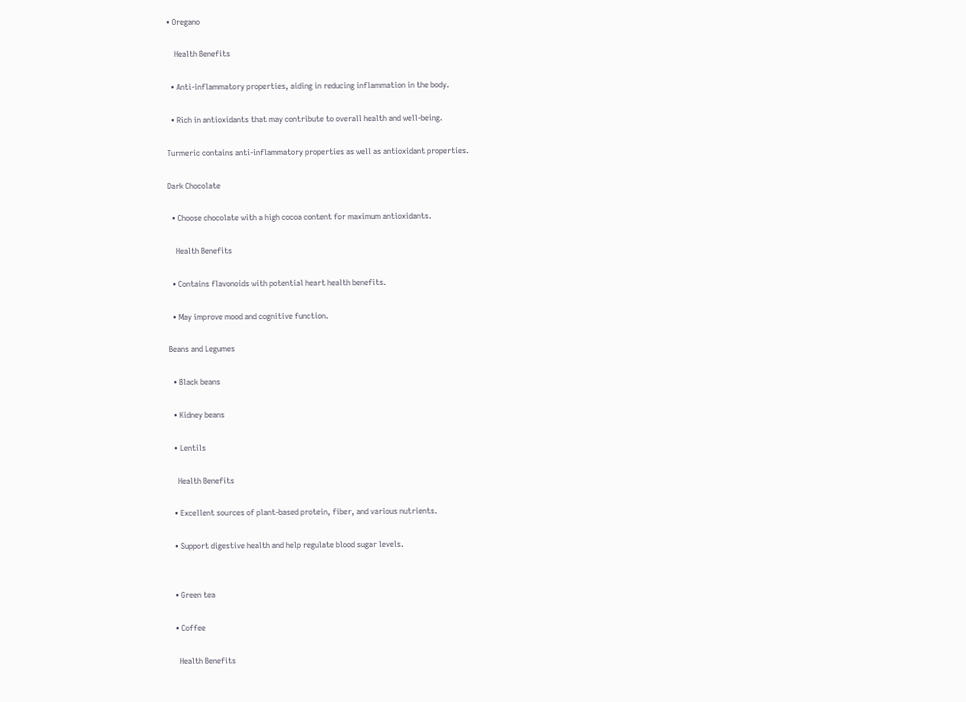• Oregano

    Health Benefits

  • Anti-inflammatory properties, aiding in reducing inflammation in the body.

  • Rich in antioxidants that may contribute to overall health and well-being.

Turmeric contains anti-inflammatory properties as well as antioxidant properties.

Dark Chocolate

  • Choose chocolate with a high cocoa content for maximum antioxidants.

    Health Benefits

  • Contains flavonoids with potential heart health benefits.

  • May improve mood and cognitive function.

Beans and Legumes

  • Black beans

  • Kidney beans

  • Lentils

    Health Benefits

  • Excellent sources of plant-based protein, fiber, and various nutrients.

  • Support digestive health and help regulate blood sugar levels.


  • Green tea

  • Coffee

    Health Benefits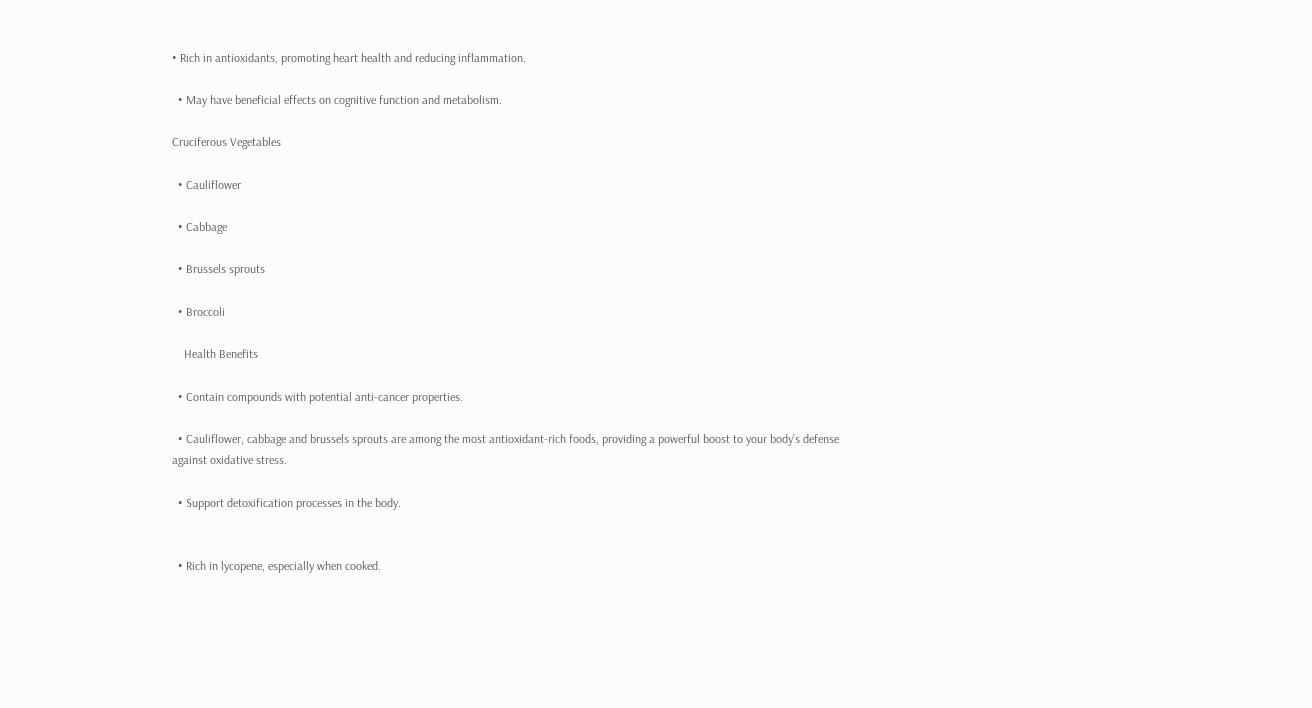• Rich in antioxidants, promoting heart health and reducing inflammation.

  • May have beneficial effects on cognitive function and metabolism.

Cruciferous Vegetables

  • Cauliflower

  • Cabbage

  • Brussels sprouts

  • Broccoli

    Health Benefits

  • Contain compounds with potential anti-cancer properties.

  • Cauliflower, cabbage and brussels sprouts are among the most antioxidant-rich foods, providing a powerful boost to your body’s defense against oxidative stress.

  • Support detoxification processes in the body.


  • Rich in lycopene, especially when cooked.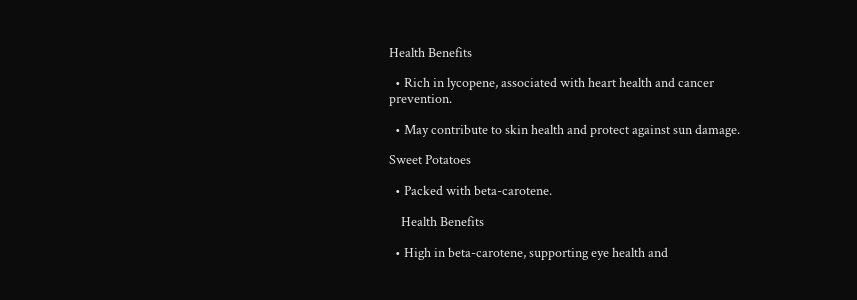Health Benefits

  • Rich in lycopene, associated with heart health and cancer prevention.

  • May contribute to skin health and protect against sun damage.

Sweet Potatoes

  • Packed with beta-carotene.

    Health Benefits

  • High in beta-carotene, supporting eye health and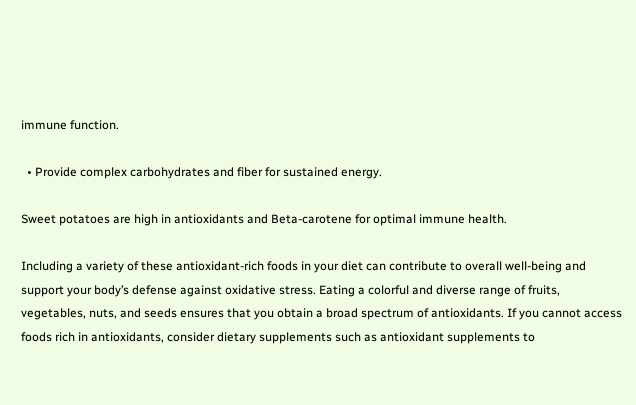immune function.

  • Provide complex carbohydrates and fiber for sustained energy.

Sweet potatoes are high in antioxidants and Beta-carotene for optimal immune health.

Including a variety of these antioxidant-rich foods in your diet can contribute to overall well-being and support your body’s defense against oxidative stress. Eating a colorful and diverse range of fruits, vegetables, nuts, and seeds ensures that you obtain a broad spectrum of antioxidants. If you cannot access foods rich in antioxidants, consider dietary supplements such as antioxidant supplements to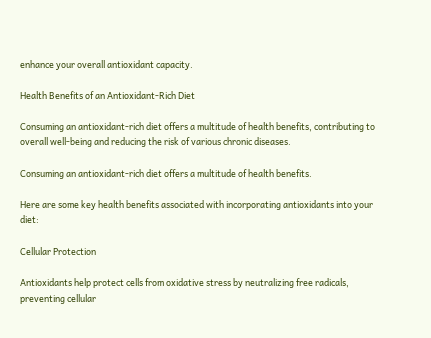enhance your overall antioxidant capacity.

Health Benefits of an Antioxidant-Rich Diet

Consuming an antioxidant-rich diet offers a multitude of health benefits, contributing to overall well-being and reducing the risk of various chronic diseases.

Consuming an antioxidant-rich diet offers a multitude of health benefits.

Here are some key health benefits associated with incorporating antioxidants into your diet:

Cellular Protection

Antioxidants help protect cells from oxidative stress by neutralizing free radicals, preventing cellular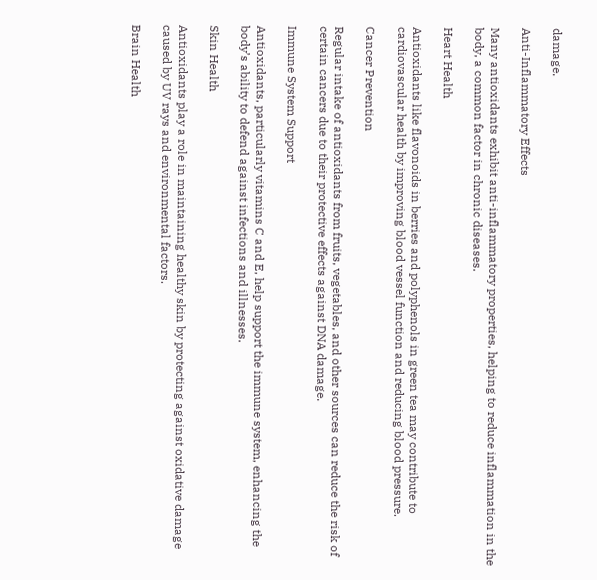damage.

Anti-Inflammatory Effects

Many antioxidants exhibit anti-inflammatory properties, helping to reduce inflammation in the body, a common factor in chronic diseases.

Heart Health

Antioxidants like flavonoids in berries and polyphenols in green tea may contribute to cardiovascular health by improving blood vessel function and reducing blood pressure.

Cancer Prevention

Regular intake of antioxidants from fruits, vegetables, and other sources can reduce the risk of certain cancers due to their protective effects against DNA damage.

Immune System Support

Antioxidants, particularly vitamins C and E, help support the immune system, enhancing the body’s ability to defend against infections and illnesses.

Skin Health

Antioxidants play a role in maintaining healthy skin by protecting against oxidative damage caused by UV rays and environmental factors.

Brain Health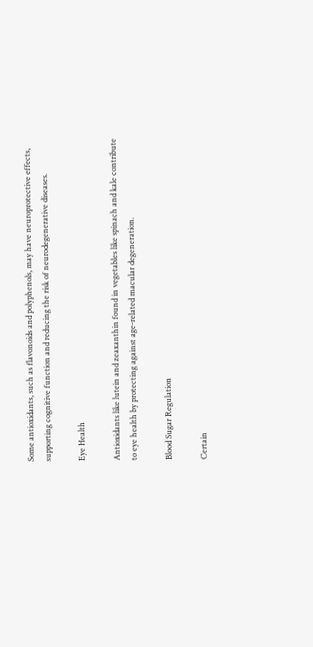Some antioxidants, such as flavonoids and polyphenols, may have neuroprotective effects, supporting cognitive function and reducing the risk of neurodegenerative diseases.

Eye Health

Antioxidants like lutein and zeaxanthin found in vegetables like spinach and kale contribute to eye health by protecting against age-related macular degeneration.

Blood Sugar Regulation

Certain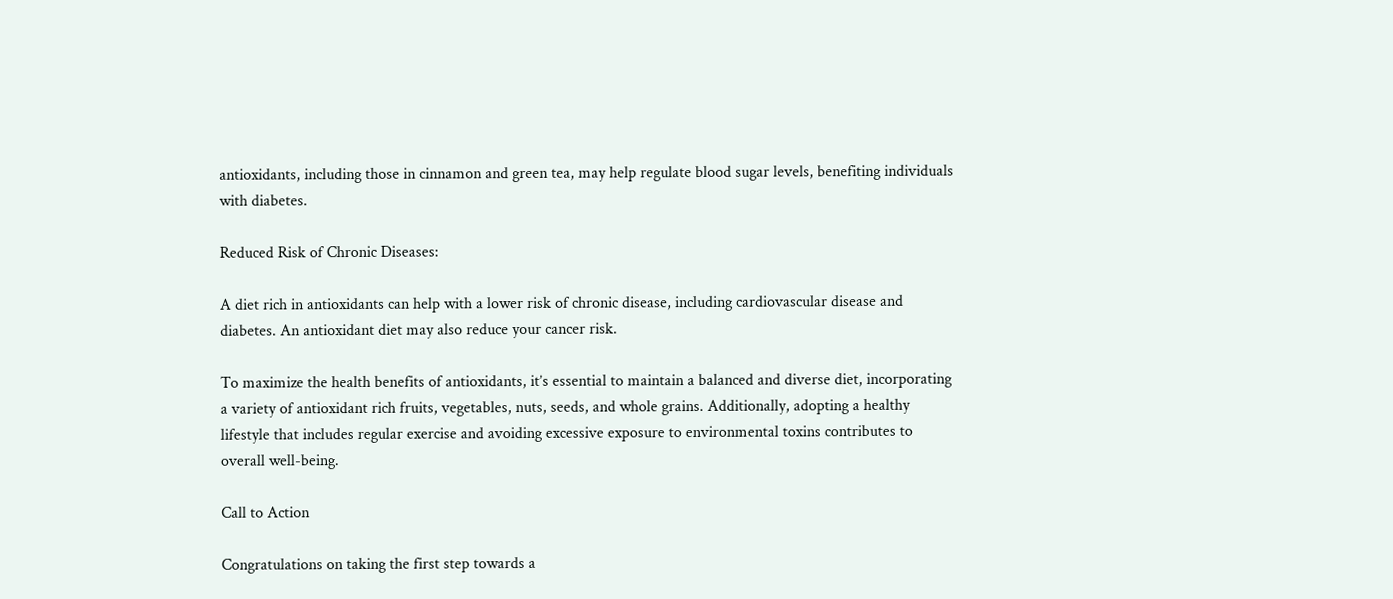antioxidants, including those in cinnamon and green tea, may help regulate blood sugar levels, benefiting individuals with diabetes.

Reduced Risk of Chronic Diseases:

A diet rich in antioxidants can help with a lower risk of chronic disease, including cardiovascular disease and diabetes. An antioxidant diet may also reduce your cancer risk.

To maximize the health benefits of antioxidants, it’s essential to maintain a balanced and diverse diet, incorporating a variety of antioxidant rich fruits, vegetables, nuts, seeds, and whole grains. Additionally, adopting a healthy lifestyle that includes regular exercise and avoiding excessive exposure to environmental toxins contributes to overall well-being.

Call to Action

Congratulations on taking the first step towards a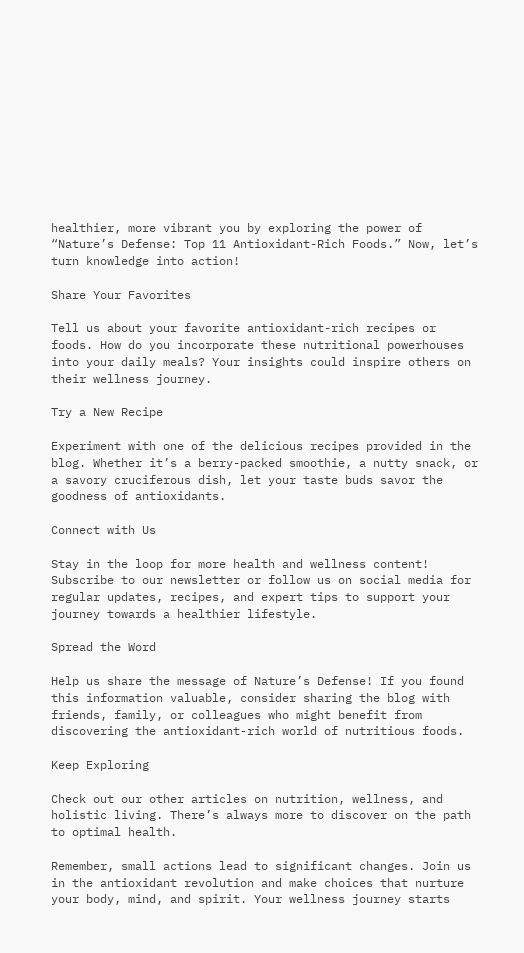healthier, more vibrant you by exploring the power of “Nature’s Defense: Top 11 Antioxidant-Rich Foods.” Now, let’s turn knowledge into action!

Share Your Favorites

Tell us about your favorite antioxidant-rich recipes or foods. How do you incorporate these nutritional powerhouses into your daily meals? Your insights could inspire others on their wellness journey.

Try a New Recipe

Experiment with one of the delicious recipes provided in the blog. Whether it’s a berry-packed smoothie, a nutty snack, or a savory cruciferous dish, let your taste buds savor the goodness of antioxidants.

Connect with Us

Stay in the loop for more health and wellness content! Subscribe to our newsletter or follow us on social media for regular updates, recipes, and expert tips to support your journey towards a healthier lifestyle.

Spread the Word

Help us share the message of Nature’s Defense! If you found this information valuable, consider sharing the blog with friends, family, or colleagues who might benefit from discovering the antioxidant-rich world of nutritious foods.

Keep Exploring

Check out our other articles on nutrition, wellness, and holistic living. There’s always more to discover on the path to optimal health.

Remember, small actions lead to significant changes. Join us in the antioxidant revolution and make choices that nurture your body, mind, and spirit. Your wellness journey starts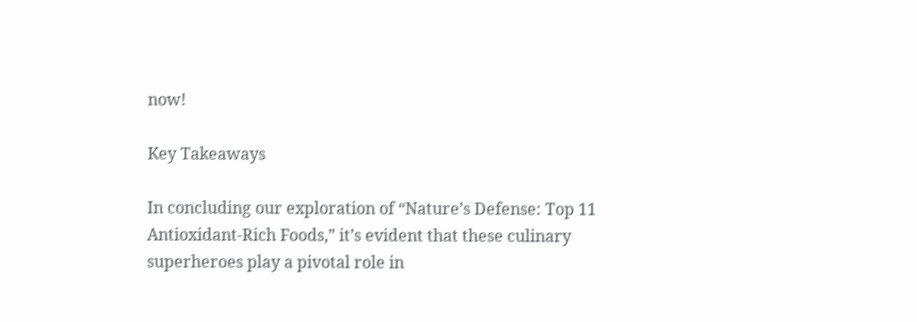now!

Key Takeaways

In concluding our exploration of “Nature’s Defense: Top 11 Antioxidant-Rich Foods,” it’s evident that these culinary superheroes play a pivotal role in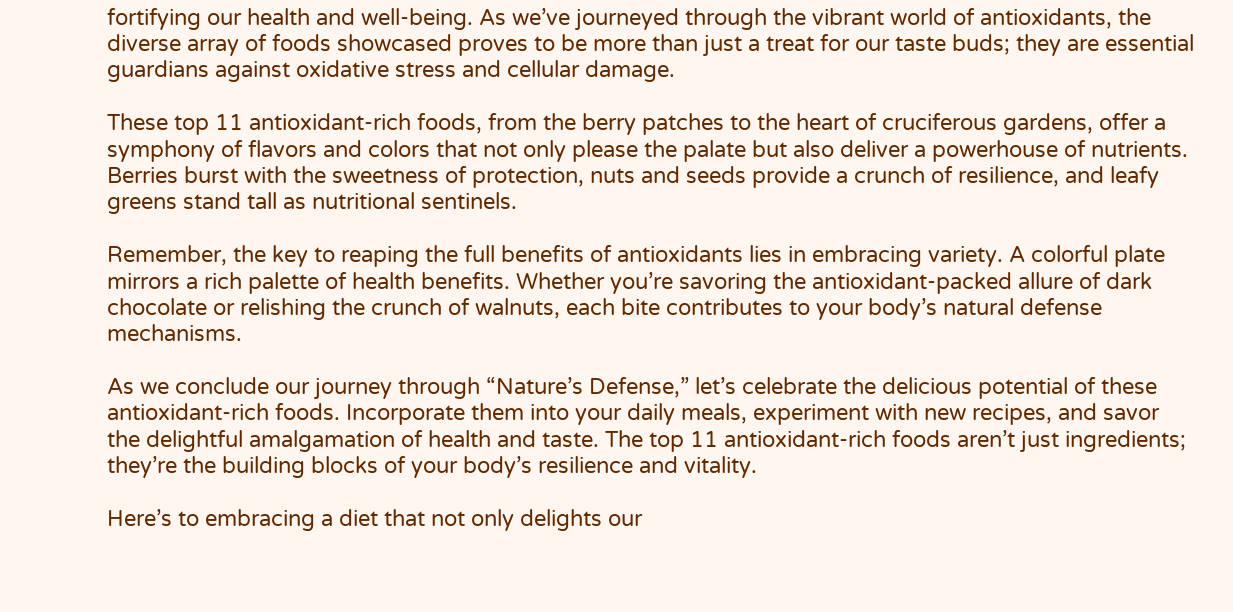fortifying our health and well-being. As we’ve journeyed through the vibrant world of antioxidants, the diverse array of foods showcased proves to be more than just a treat for our taste buds; they are essential guardians against oxidative stress and cellular damage.

These top 11 antioxidant-rich foods, from the berry patches to the heart of cruciferous gardens, offer a symphony of flavors and colors that not only please the palate but also deliver a powerhouse of nutrients. Berries burst with the sweetness of protection, nuts and seeds provide a crunch of resilience, and leafy greens stand tall as nutritional sentinels.

Remember, the key to reaping the full benefits of antioxidants lies in embracing variety. A colorful plate mirrors a rich palette of health benefits. Whether you’re savoring the antioxidant-packed allure of dark chocolate or relishing the crunch of walnuts, each bite contributes to your body’s natural defense mechanisms.

As we conclude our journey through “Nature’s Defense,” let’s celebrate the delicious potential of these antioxidant-rich foods. Incorporate them into your daily meals, experiment with new recipes, and savor the delightful amalgamation of health and taste. The top 11 antioxidant-rich foods aren’t just ingredients; they’re the building blocks of your body’s resilience and vitality.

Here’s to embracing a diet that not only delights our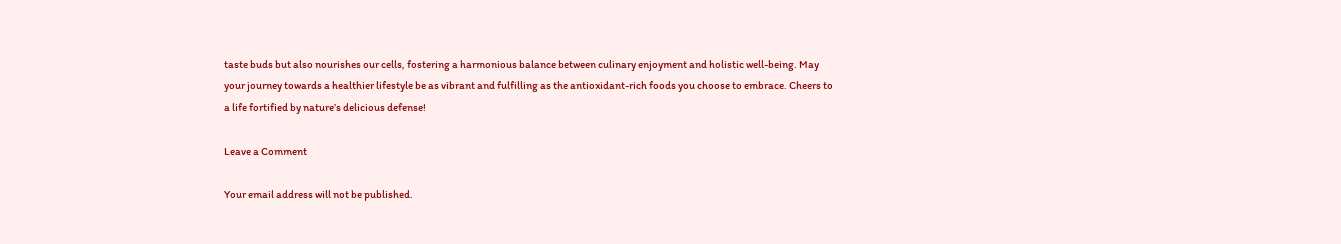taste buds but also nourishes our cells, fostering a harmonious balance between culinary enjoyment and holistic well-being. May your journey towards a healthier lifestyle be as vibrant and fulfilling as the antioxidant-rich foods you choose to embrace. Cheers to a life fortified by nature’s delicious defense!

Leave a Comment

Your email address will not be published.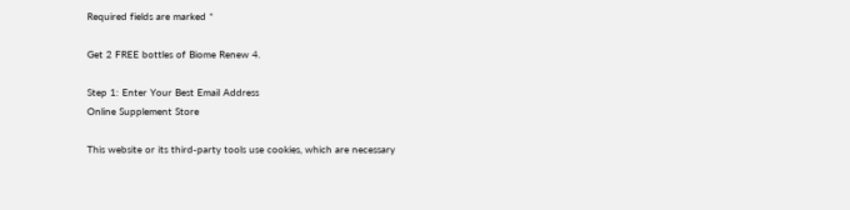Required fields are marked *

Get 2 FREE bottles of Biome Renew 4.

Step 1: Enter Your Best Email Address
Online Supplement Store

This website or its third-party tools use cookies, which are necessary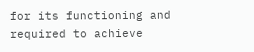for its functioning and required to achieve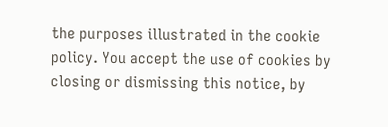the purposes illustrated in the cookie policy. You accept the use of cookies by closing or dismissing this notice, by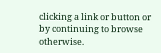clicking a link or button or by continuing to browse otherwise.